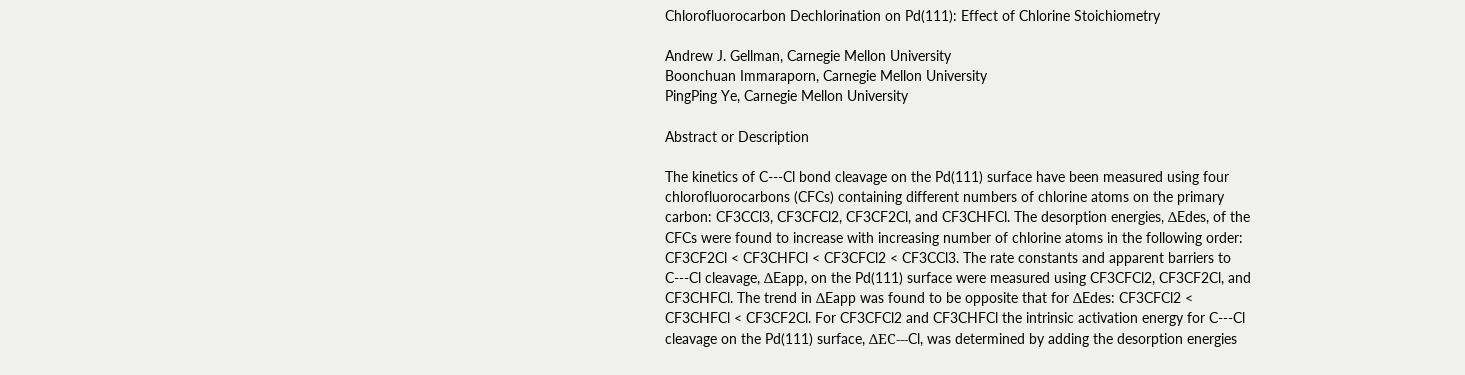Chlorofluorocarbon Dechlorination on Pd(111): Effect of Chlorine Stoichiometry

Andrew J. Gellman, Carnegie Mellon University
Boonchuan Immaraporn, Carnegie Mellon University
PingPing Ye, Carnegie Mellon University

Abstract or Description

The kinetics of C---Cl bond cleavage on the Pd(111) surface have been measured using four chlorofluorocarbons (CFCs) containing different numbers of chlorine atoms on the primary carbon: CF3CCl3, CF3CFCl2, CF3CF2Cl, and CF3CHFCl. The desorption energies, ΔEdes, of the CFCs were found to increase with increasing number of chlorine atoms in the following order: CF3CF2Cl < CF3CHFCl < CF3CFCl2 < CF3CCl3. The rate constants and apparent barriers to C---Cl cleavage, ΔEapp, on the Pd(111) surface were measured using CF3CFCl2, CF3CF2Cl, and CF3CHFCl. The trend in ΔEapp was found to be opposite that for ΔEdes: CF3CFCl2 < CF3CHFCl < CF3CF2Cl. For CF3CFCl2 and CF3CHFCl the intrinsic activation energy for C---Cl cleavage on the Pd(111) surface, ΔEC---Cl, was determined by adding the desorption energies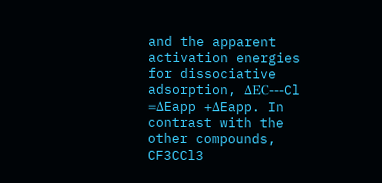and the apparent activation energies for dissociative adsorption, ΔEC---Cl =ΔEapp +ΔEapp. In contrast with the other compounds, CF3CCl3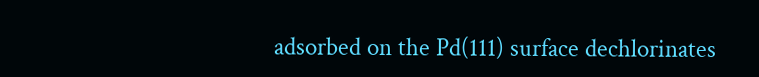adsorbed on the Pd(111) surface dechlorinates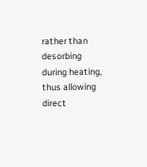rather than desorbing during heating, thus allowing direct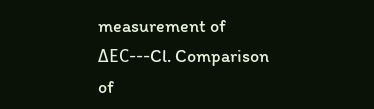measurement of ΔEC---Cl. Comparison of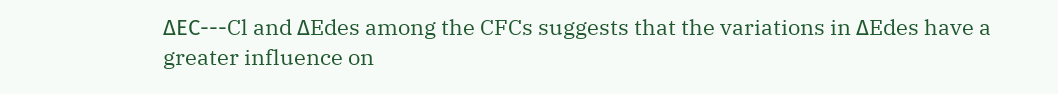ΔEC---Cl and ΔEdes among the CFCs suggests that the variations in ΔEdes have a greater influence on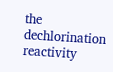the dechlorination reactivity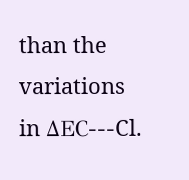than the variations in ΔEC---Cl.